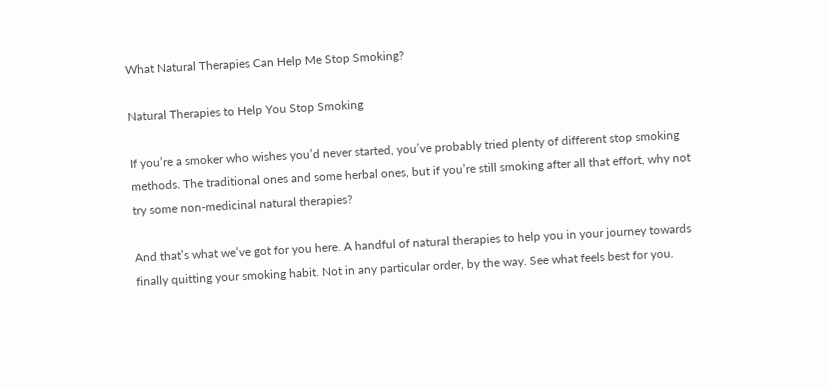What Natural Therapies Can Help Me Stop Smoking?

Natural Therapies to Help You Stop Smoking

If you’re a smoker who wishes you’d never started, you’ve probably tried plenty of different stop smoking methods. The traditional ones and some herbal ones, but if you’re still smoking after all that effort, why not try some non-medicinal natural therapies?

And that’s what we’ve got for you here. A handful of natural therapies to help you in your journey towards finally quitting your smoking habit. Not in any particular order, by the way. See what feels best for you.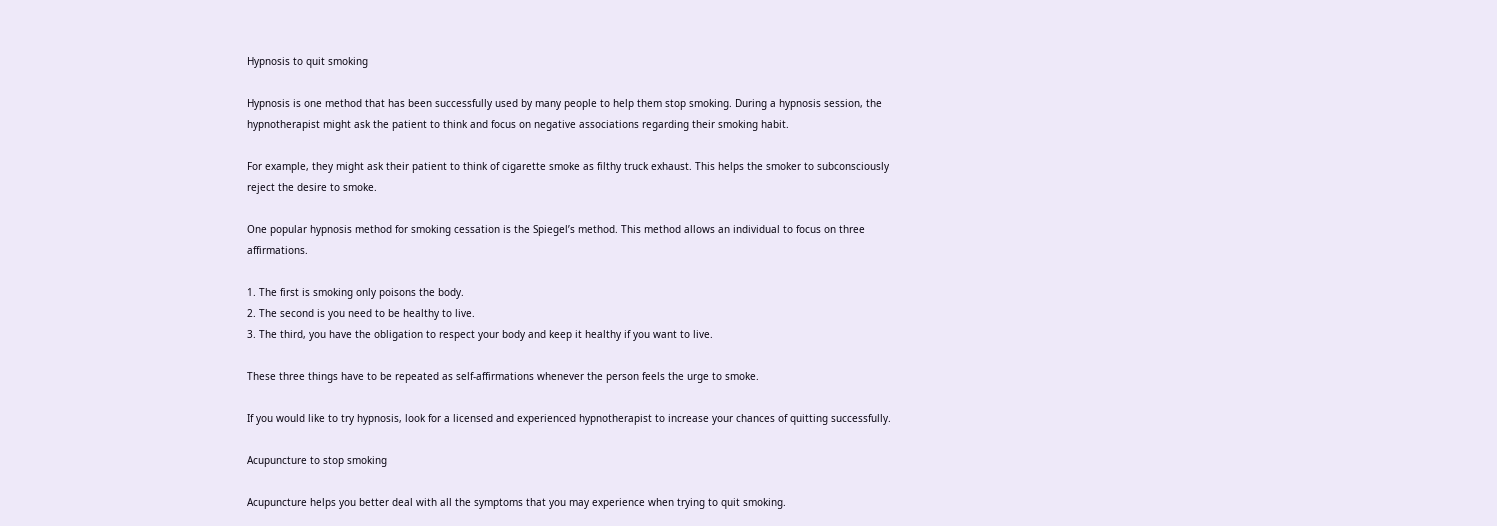Hypnosis to quit smoking

Hypnosis is one method that has been successfully used by many people to help them stop smoking. During a hypnosis session, the hypnotherapist might ask the patient to think and focus on negative associations regarding their smoking habit.

For example, they might ask their patient to think of cigarette smoke as filthy truck exhaust. This helps the smoker to subconsciously reject the desire to smoke.

One popular hypnosis method for smoking cessation is the Spiegel’s method. This method allows an individual to focus on three affirmations.

1. The first is smoking only poisons the body.
2. The second is you need to be healthy to live.
3. The third, you have the obligation to respect your body and keep it healthy if you want to live.

These three things have to be repeated as self-affirmations whenever the person feels the urge to smoke.

If you would like to try hypnosis, look for a licensed and experienced hypnotherapist to increase your chances of quitting successfully.

Acupuncture to stop smoking

Acupuncture helps you better deal with all the symptoms that you may experience when trying to quit smoking.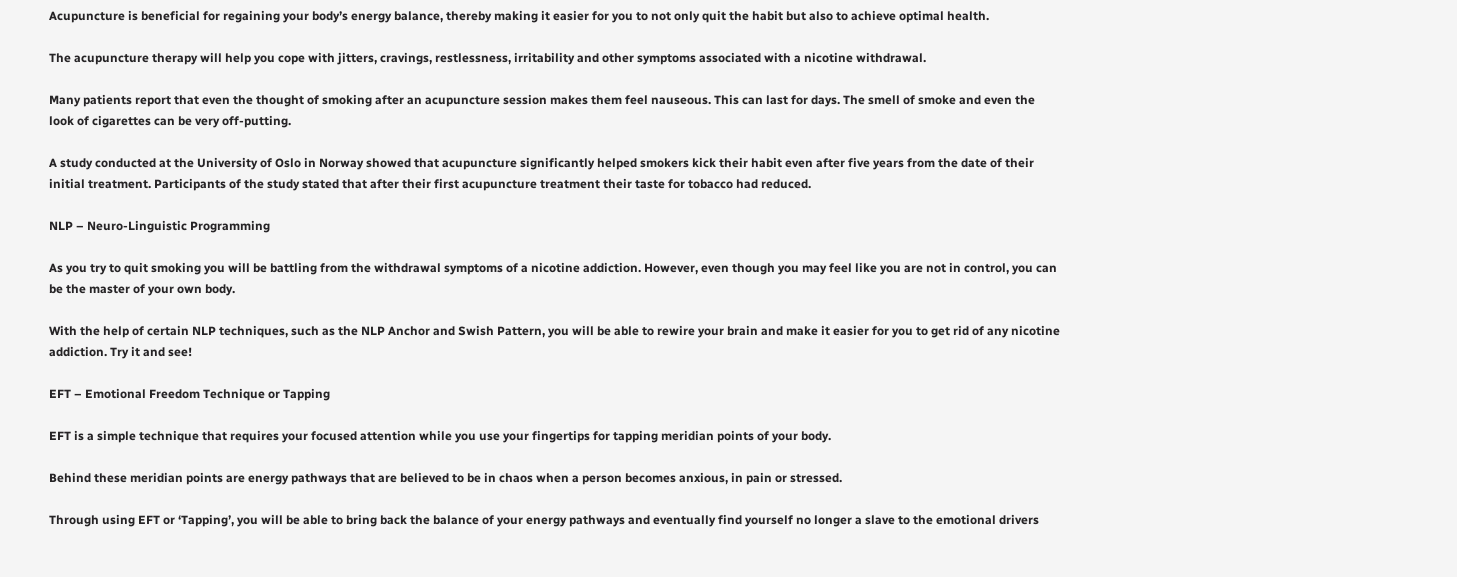Acupuncture is beneficial for regaining your body’s energy balance, thereby making it easier for you to not only quit the habit but also to achieve optimal health.

The acupuncture therapy will help you cope with jitters, cravings, restlessness, irritability and other symptoms associated with a nicotine withdrawal.

Many patients report that even the thought of smoking after an acupuncture session makes them feel nauseous. This can last for days. The smell of smoke and even the look of cigarettes can be very off-putting.

A study conducted at the University of Oslo in Norway showed that acupuncture significantly helped smokers kick their habit even after five years from the date of their initial treatment. Participants of the study stated that after their first acupuncture treatment their taste for tobacco had reduced.

NLP – Neuro-Linguistic Programming

As you try to quit smoking you will be battling from the withdrawal symptoms of a nicotine addiction. However, even though you may feel like you are not in control, you can be the master of your own body.

With the help of certain NLP techniques, such as the NLP Anchor and Swish Pattern, you will be able to rewire your brain and make it easier for you to get rid of any nicotine addiction. Try it and see!

EFT – Emotional Freedom Technique or Tapping

EFT is a simple technique that requires your focused attention while you use your fingertips for tapping meridian points of your body.

Behind these meridian points are energy pathways that are believed to be in chaos when a person becomes anxious, in pain or stressed.

Through using EFT or ‘Tapping’, you will be able to bring back the balance of your energy pathways and eventually find yourself no longer a slave to the emotional drivers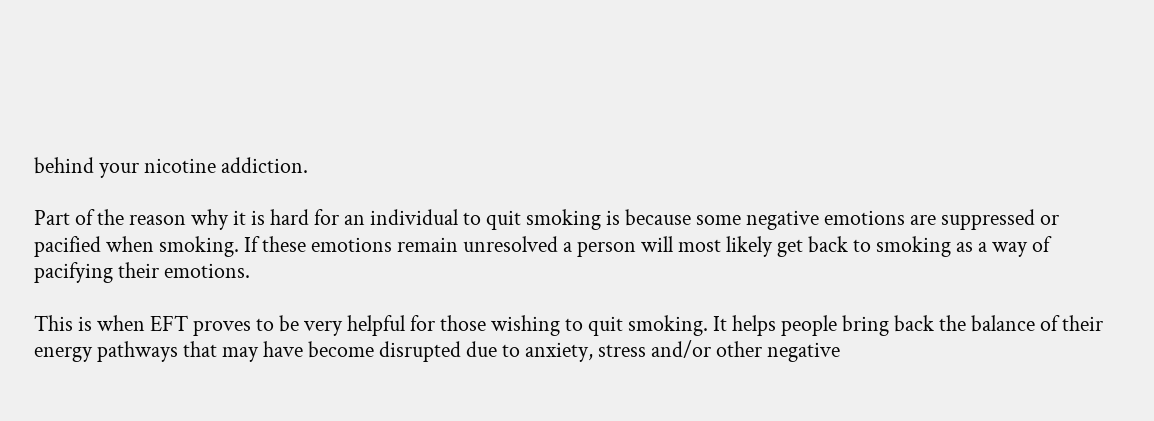behind your nicotine addiction.

Part of the reason why it is hard for an individual to quit smoking is because some negative emotions are suppressed or pacified when smoking. If these emotions remain unresolved a person will most likely get back to smoking as a way of pacifying their emotions.

This is when EFT proves to be very helpful for those wishing to quit smoking. It helps people bring back the balance of their energy pathways that may have become disrupted due to anxiety, stress and/or other negative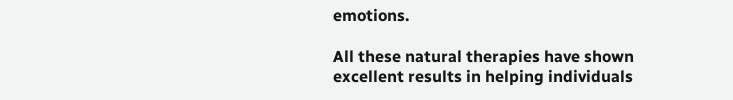emotions.

All these natural therapies have shown excellent results in helping individuals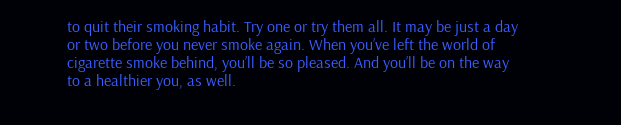to quit their smoking habit. Try one or try them all. It may be just a day or two before you never smoke again. When you’ve left the world of cigarette smoke behind, you’ll be so pleased. And you’ll be on the way to a healthier you, as well.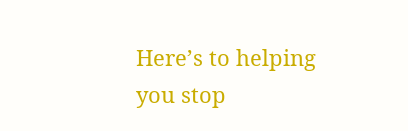Here’s to helping you stop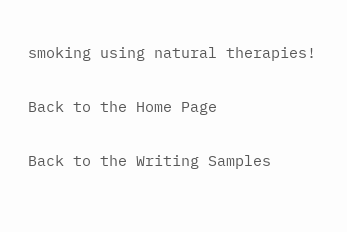smoking using natural therapies!

Back to the Home Page

Back to the Writing Samples